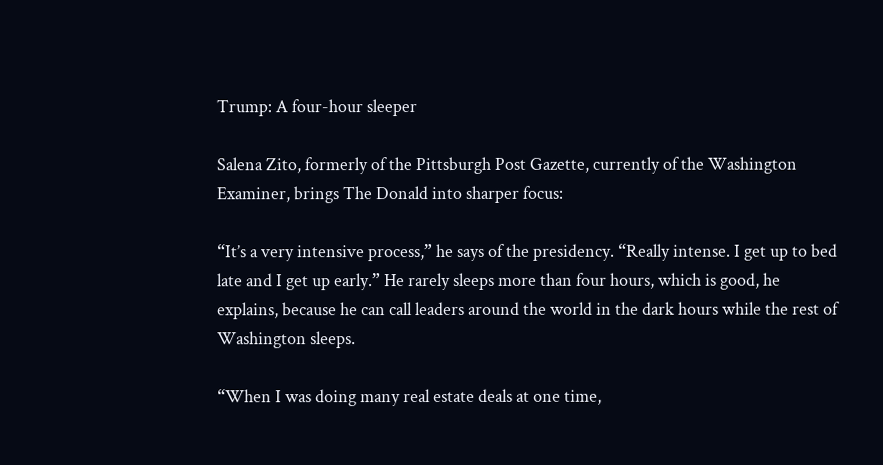Trump: A four-hour sleeper

Salena Zito, formerly of the Pittsburgh Post Gazette, currently of the Washington Examiner, brings The Donald into sharper focus:

“It’s a very intensive process,” he says of the presidency. “Really intense. I get up to bed late and I get up early.” He rarely sleeps more than four hours, which is good, he explains, because he can call leaders around the world in the dark hours while the rest of Washington sleeps.

“When I was doing many real estate deals at one time,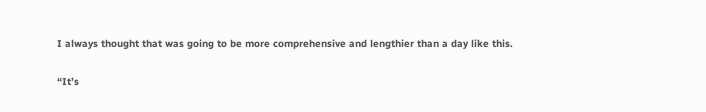I always thought that was going to be more comprehensive and lengthier than a day like this.

“It’s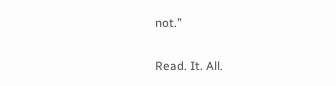not.”

Read. It. All.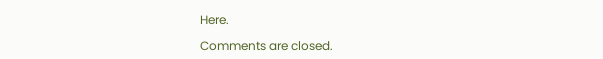Here.

Comments are closed.